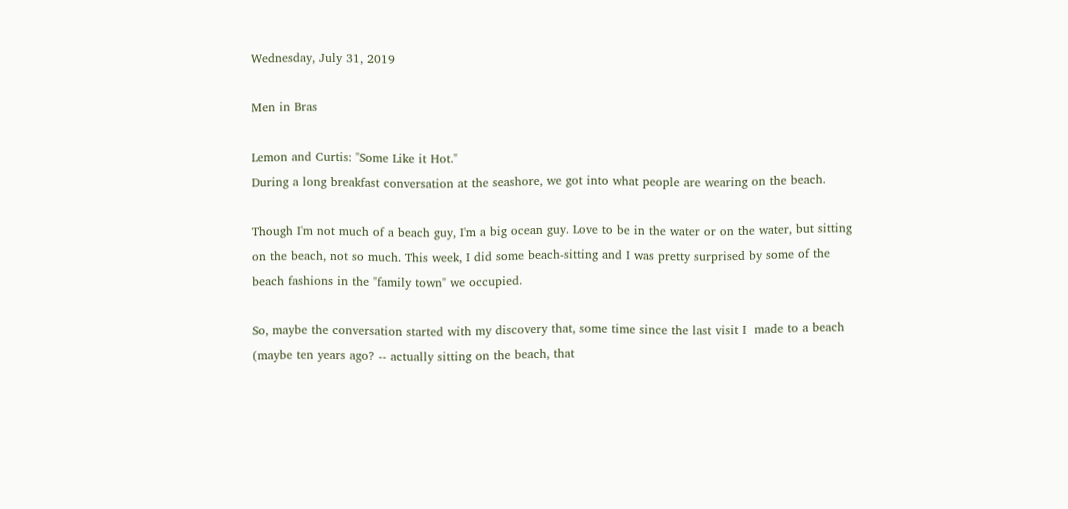Wednesday, July 31, 2019

Men in Bras

Lemon and Curtis: "Some Like it Hot."
During a long breakfast conversation at the seashore, we got into what people are wearing on the beach.

Though I'm not much of a beach guy, I'm a big ocean guy. Love to be in the water or on the water, but sitting on the beach, not so much. This week, I did some beach-sitting and I was pretty surprised by some of the beach fashions in the "family town" we occupied.

So, maybe the conversation started with my discovery that, some time since the last visit I  made to a beach (maybe ten years ago? -- actually sitting on the beach, that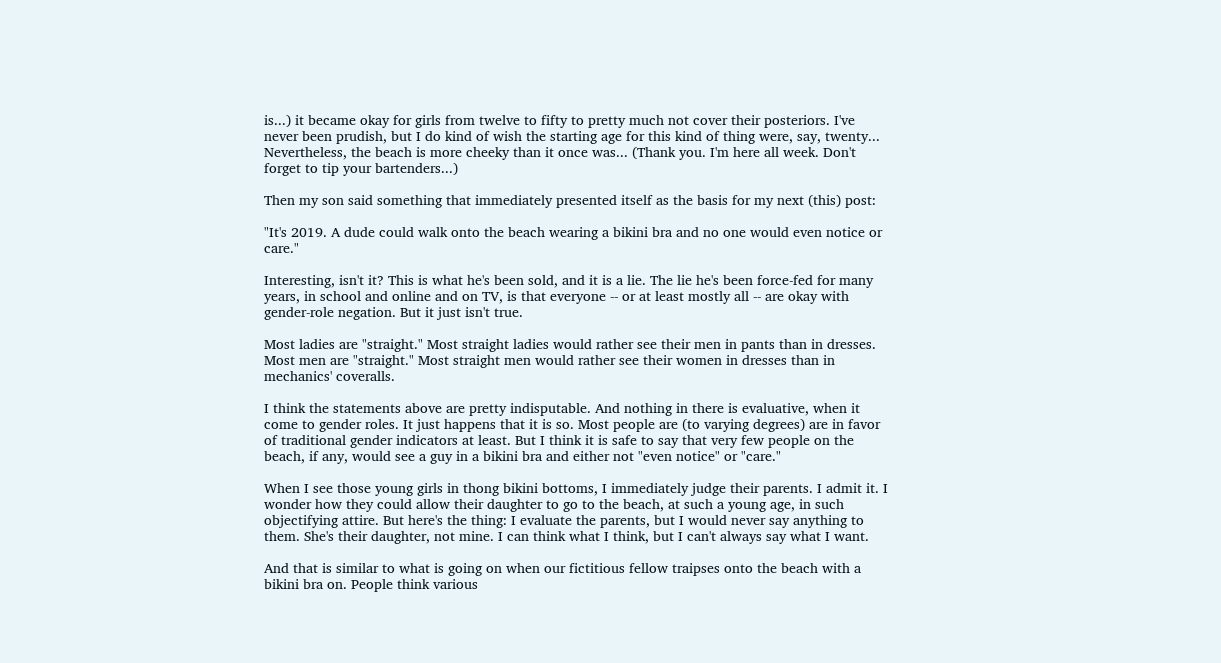is...) it became okay for girls from twelve to fifty to pretty much not cover their posteriors. I've never been prudish, but I do kind of wish the starting age for this kind of thing were, say, twenty... Nevertheless, the beach is more cheeky than it once was... (Thank you. I'm here all week. Don't forget to tip your bartenders...)

Then my son said something that immediately presented itself as the basis for my next (this) post:

"It's 2019. A dude could walk onto the beach wearing a bikini bra and no one would even notice or care."

Interesting, isn't it? This is what he's been sold, and it is a lie. The lie he's been force-fed for many years, in school and online and on TV, is that everyone -- or at least mostly all -- are okay with gender-role negation. But it just isn't true.

Most ladies are "straight." Most straight ladies would rather see their men in pants than in dresses. Most men are "straight." Most straight men would rather see their women in dresses than in mechanics' coveralls.

I think the statements above are pretty indisputable. And nothing in there is evaluative, when it come to gender roles. It just happens that it is so. Most people are (to varying degrees) are in favor of traditional gender indicators at least. But I think it is safe to say that very few people on the beach, if any, would see a guy in a bikini bra and either not "even notice" or "care."

When I see those young girls in thong bikini bottoms, I immediately judge their parents. I admit it. I wonder how they could allow their daughter to go to the beach, at such a young age, in such objectifying attire. But here's the thing: I evaluate the parents, but I would never say anything to them. She's their daughter, not mine. I can think what I think, but I can't always say what I want.

And that is similar to what is going on when our fictitious fellow traipses onto the beach with a bikini bra on. People think various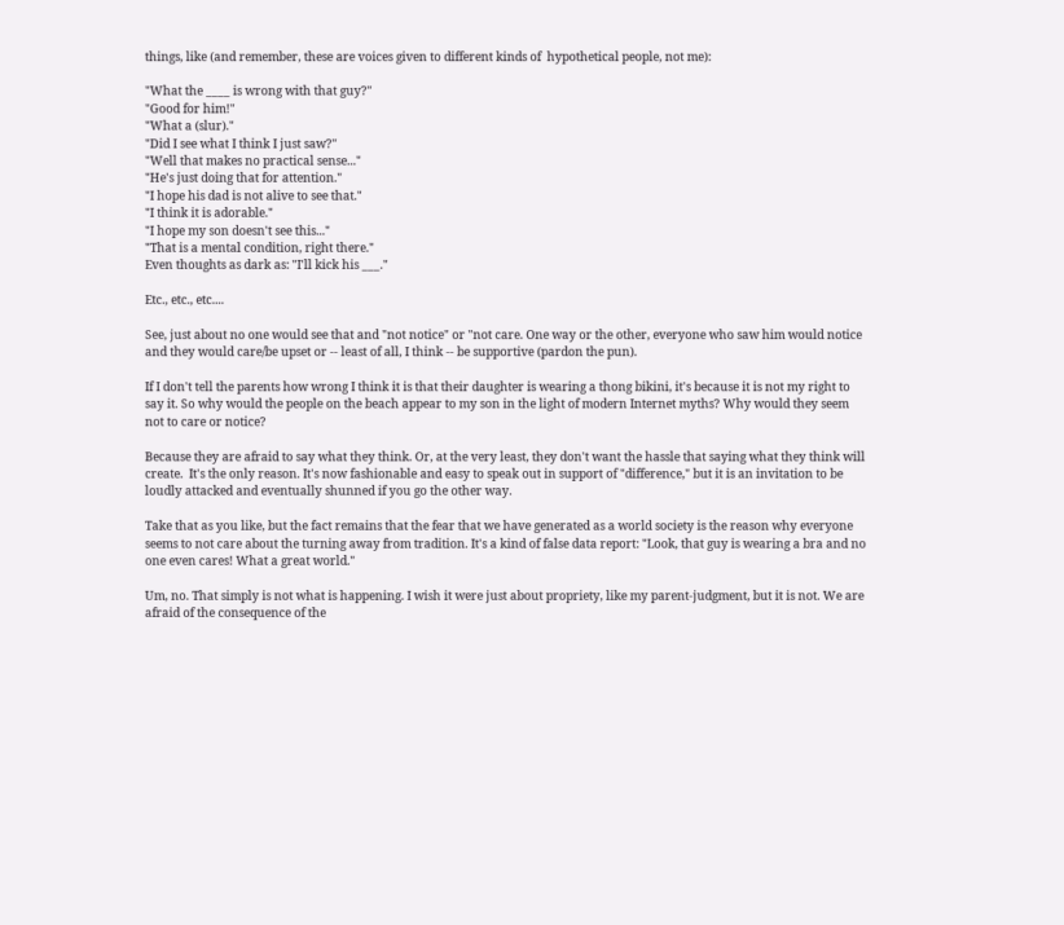things, like (and remember, these are voices given to different kinds of  hypothetical people, not me):

"What the ____ is wrong with that guy?"
"Good for him!"
"What a (slur)."
"Did I see what I think I just saw?"
"Well that makes no practical sense..."
"He's just doing that for attention."
"I hope his dad is not alive to see that."
"I think it is adorable."
"I hope my son doesn't see this..."
"That is a mental condition, right there."
Even thoughts as dark as: "I'll kick his ___."

Etc., etc., etc....

See, just about no one would see that and "not notice" or "not care. One way or the other, everyone who saw him would notice and they would care/be upset or -- least of all, I think -- be supportive (pardon the pun).

If I don't tell the parents how wrong I think it is that their daughter is wearing a thong bikini, it's because it is not my right to say it. So why would the people on the beach appear to my son in the light of modern Internet myths? Why would they seem not to care or notice?

Because they are afraid to say what they think. Or, at the very least, they don't want the hassle that saying what they think will create.  It's the only reason. It's now fashionable and easy to speak out in support of "difference," but it is an invitation to be loudly attacked and eventually shunned if you go the other way.

Take that as you like, but the fact remains that the fear that we have generated as a world society is the reason why everyone seems to not care about the turning away from tradition. It's a kind of false data report: "Look, that guy is wearing a bra and no one even cares! What a great world."

Um, no. That simply is not what is happening. I wish it were just about propriety, like my parent-judgment, but it is not. We are afraid of the consequence of the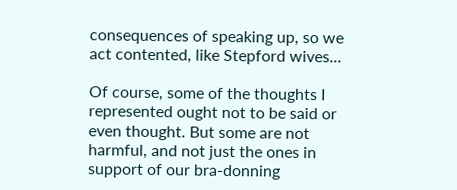consequences of speaking up, so we act contented, like Stepford wives...

Of course, some of the thoughts I represented ought not to be said or even thought. But some are not harmful, and not just the ones in support of our bra-donning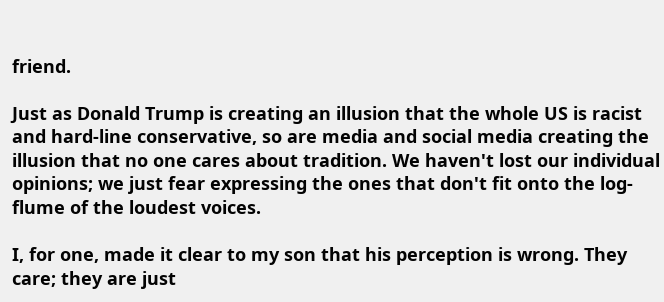friend.

Just as Donald Trump is creating an illusion that the whole US is racist and hard-line conservative, so are media and social media creating the illusion that no one cares about tradition. We haven't lost our individual opinions; we just fear expressing the ones that don't fit onto the log-flume of the loudest voices.

I, for one, made it clear to my son that his perception is wrong. They care; they are just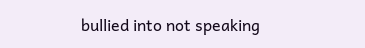bullied into not speaking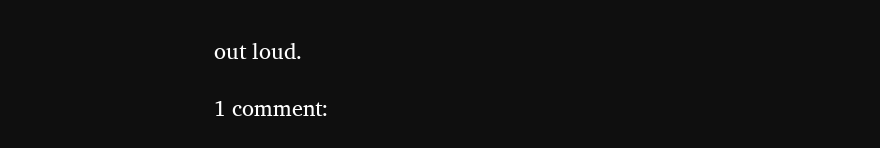out loud.

1 comment: